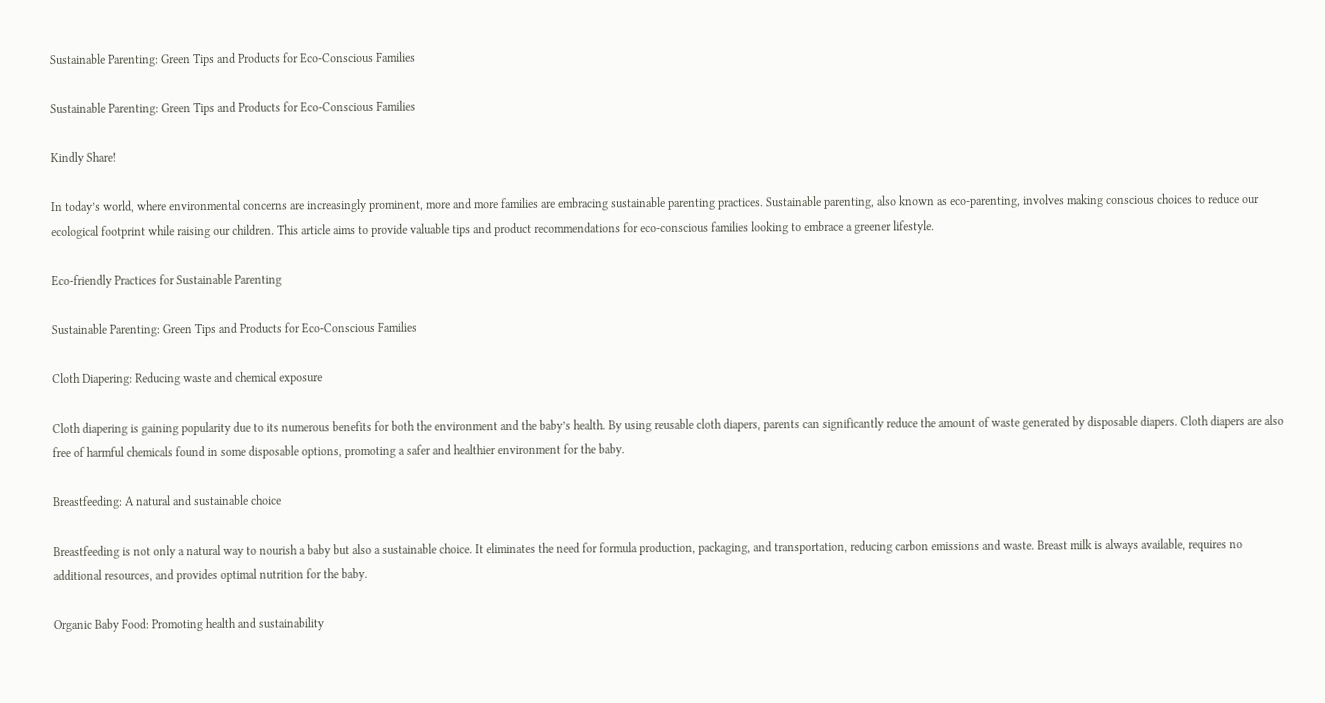Sustainable Parenting: Green Tips and Products for Eco-Conscious Families

Sustainable Parenting: Green Tips and Products for Eco-Conscious Families

Kindly Share!

In today’s world, where environmental concerns are increasingly prominent, more and more families are embracing sustainable parenting practices. Sustainable parenting, also known as eco-parenting, involves making conscious choices to reduce our ecological footprint while raising our children. This article aims to provide valuable tips and product recommendations for eco-conscious families looking to embrace a greener lifestyle.

Eco-friendly Practices for Sustainable Parenting

Sustainable Parenting: Green Tips and Products for Eco-Conscious Families

Cloth Diapering: Reducing waste and chemical exposure

Cloth diapering is gaining popularity due to its numerous benefits for both the environment and the baby’s health. By using reusable cloth diapers, parents can significantly reduce the amount of waste generated by disposable diapers. Cloth diapers are also free of harmful chemicals found in some disposable options, promoting a safer and healthier environment for the baby.

Breastfeeding: A natural and sustainable choice

Breastfeeding is not only a natural way to nourish a baby but also a sustainable choice. It eliminates the need for formula production, packaging, and transportation, reducing carbon emissions and waste. Breast milk is always available, requires no additional resources, and provides optimal nutrition for the baby.

Organic Baby Food: Promoting health and sustainability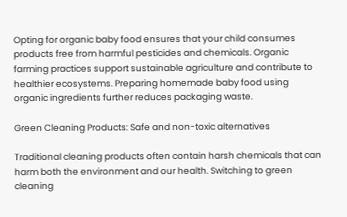Opting for organic baby food ensures that your child consumes products free from harmful pesticides and chemicals. Organic farming practices support sustainable agriculture and contribute to healthier ecosystems. Preparing homemade baby food using organic ingredients further reduces packaging waste.

Green Cleaning Products: Safe and non-toxic alternatives

Traditional cleaning products often contain harsh chemicals that can harm both the environment and our health. Switching to green cleaning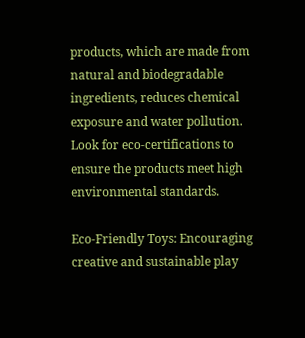products, which are made from natural and biodegradable ingredients, reduces chemical exposure and water pollution. Look for eco-certifications to ensure the products meet high environmental standards.

Eco-Friendly Toys: Encouraging creative and sustainable play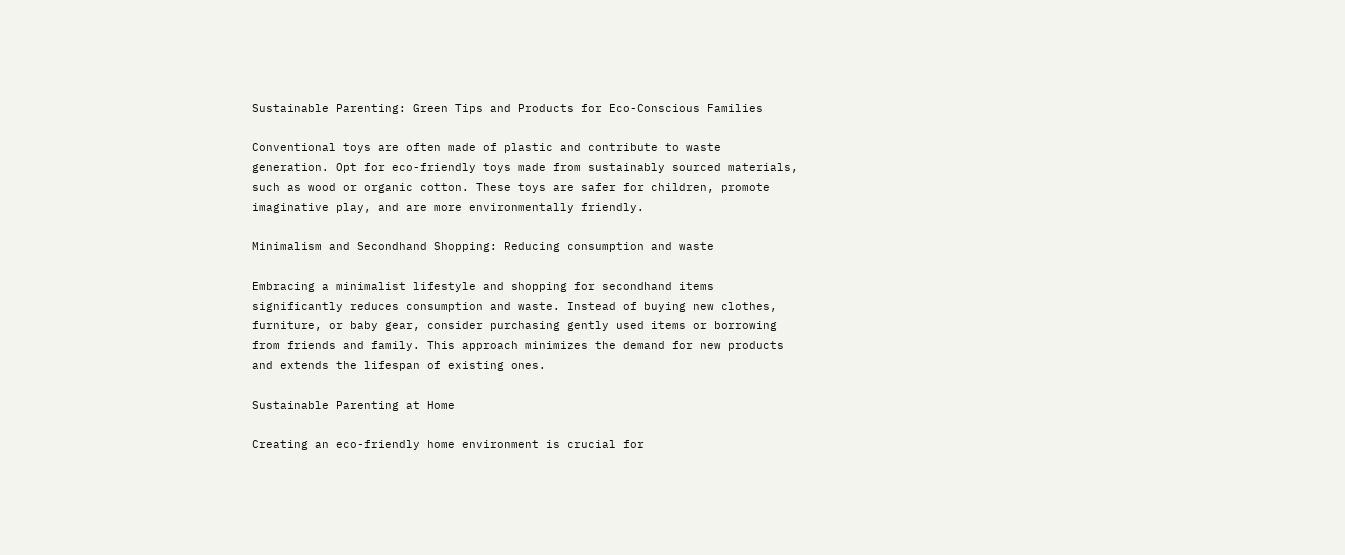Sustainable Parenting: Green Tips and Products for Eco-Conscious Families

Conventional toys are often made of plastic and contribute to waste generation. Opt for eco-friendly toys made from sustainably sourced materials, such as wood or organic cotton. These toys are safer for children, promote imaginative play, and are more environmentally friendly.

Minimalism and Secondhand Shopping: Reducing consumption and waste

Embracing a minimalist lifestyle and shopping for secondhand items significantly reduces consumption and waste. Instead of buying new clothes, furniture, or baby gear, consider purchasing gently used items or borrowing from friends and family. This approach minimizes the demand for new products and extends the lifespan of existing ones.

Sustainable Parenting at Home

Creating an eco-friendly home environment is crucial for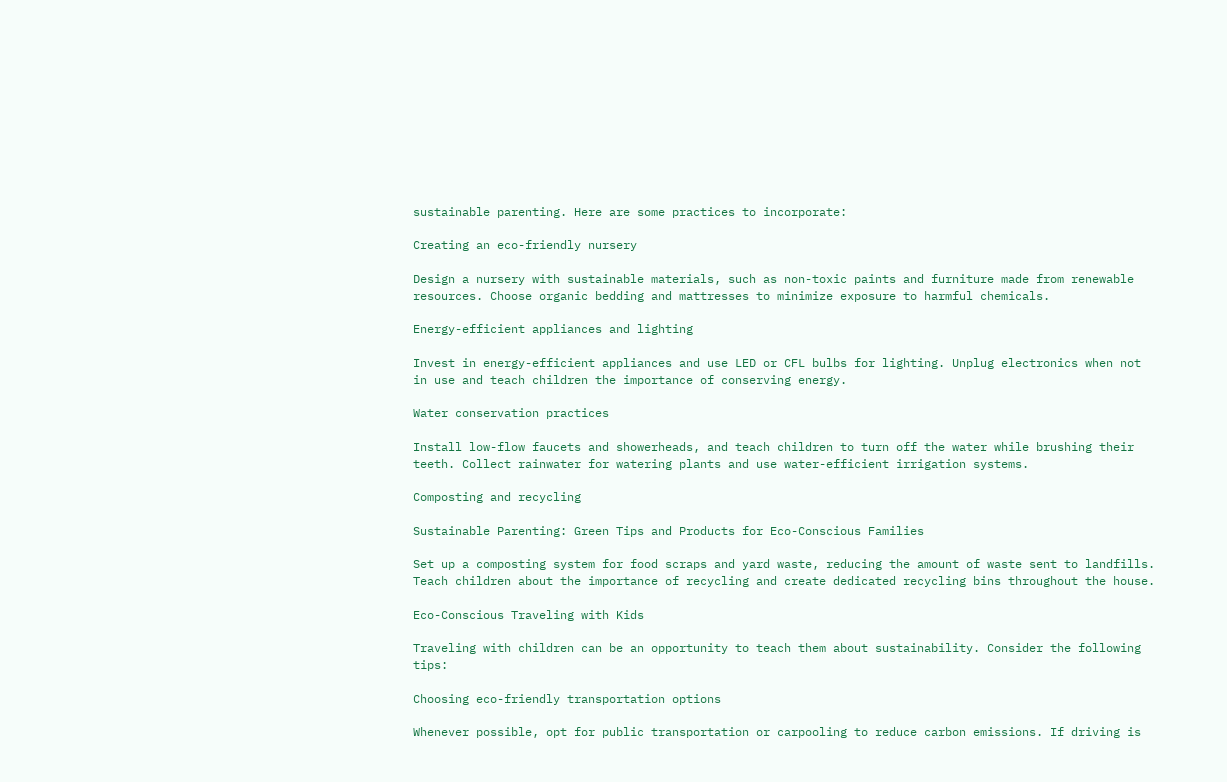sustainable parenting. Here are some practices to incorporate:

Creating an eco-friendly nursery

Design a nursery with sustainable materials, such as non-toxic paints and furniture made from renewable resources. Choose organic bedding and mattresses to minimize exposure to harmful chemicals.

Energy-efficient appliances and lighting

Invest in energy-efficient appliances and use LED or CFL bulbs for lighting. Unplug electronics when not in use and teach children the importance of conserving energy.

Water conservation practices

Install low-flow faucets and showerheads, and teach children to turn off the water while brushing their teeth. Collect rainwater for watering plants and use water-efficient irrigation systems.

Composting and recycling

Sustainable Parenting: Green Tips and Products for Eco-Conscious Families

Set up a composting system for food scraps and yard waste, reducing the amount of waste sent to landfills. Teach children about the importance of recycling and create dedicated recycling bins throughout the house.

Eco-Conscious Traveling with Kids

Traveling with children can be an opportunity to teach them about sustainability. Consider the following tips:

Choosing eco-friendly transportation options

Whenever possible, opt for public transportation or carpooling to reduce carbon emissions. If driving is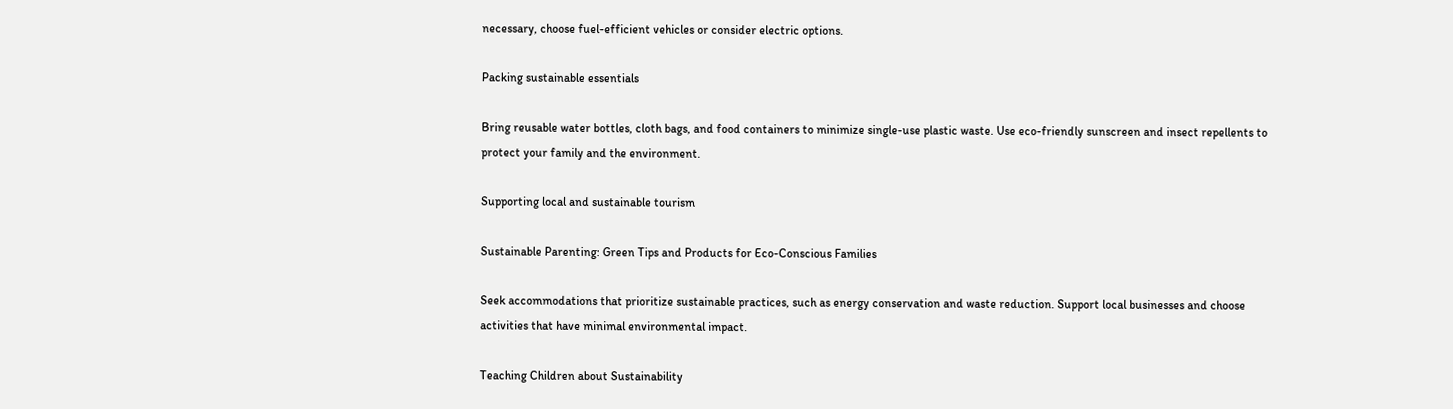necessary, choose fuel-efficient vehicles or consider electric options.

Packing sustainable essentials

Bring reusable water bottles, cloth bags, and food containers to minimize single-use plastic waste. Use eco-friendly sunscreen and insect repellents to protect your family and the environment.

Supporting local and sustainable tourism

Sustainable Parenting: Green Tips and Products for Eco-Conscious Families

Seek accommodations that prioritize sustainable practices, such as energy conservation and waste reduction. Support local businesses and choose activities that have minimal environmental impact.

Teaching Children about Sustainability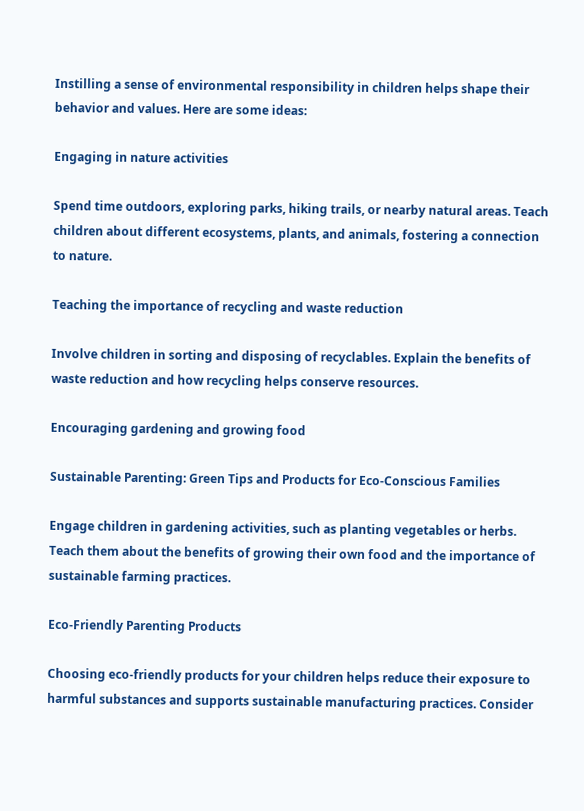Instilling a sense of environmental responsibility in children helps shape their behavior and values. Here are some ideas:

Engaging in nature activities

Spend time outdoors, exploring parks, hiking trails, or nearby natural areas. Teach children about different ecosystems, plants, and animals, fostering a connection to nature.

Teaching the importance of recycling and waste reduction

Involve children in sorting and disposing of recyclables. Explain the benefits of waste reduction and how recycling helps conserve resources.

Encouraging gardening and growing food

Sustainable Parenting: Green Tips and Products for Eco-Conscious Families

Engage children in gardening activities, such as planting vegetables or herbs. Teach them about the benefits of growing their own food and the importance of sustainable farming practices.

Eco-Friendly Parenting Products

Choosing eco-friendly products for your children helps reduce their exposure to harmful substances and supports sustainable manufacturing practices. Consider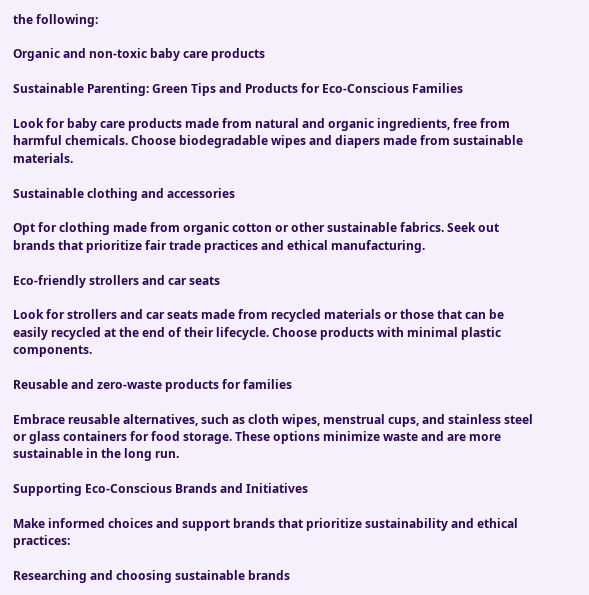the following:

Organic and non-toxic baby care products

Sustainable Parenting: Green Tips and Products for Eco-Conscious Families

Look for baby care products made from natural and organic ingredients, free from harmful chemicals. Choose biodegradable wipes and diapers made from sustainable materials.

Sustainable clothing and accessories

Opt for clothing made from organic cotton or other sustainable fabrics. Seek out brands that prioritize fair trade practices and ethical manufacturing.

Eco-friendly strollers and car seats

Look for strollers and car seats made from recycled materials or those that can be easily recycled at the end of their lifecycle. Choose products with minimal plastic components.

Reusable and zero-waste products for families

Embrace reusable alternatives, such as cloth wipes, menstrual cups, and stainless steel or glass containers for food storage. These options minimize waste and are more sustainable in the long run.

Supporting Eco-Conscious Brands and Initiatives

Make informed choices and support brands that prioritize sustainability and ethical practices:

Researching and choosing sustainable brands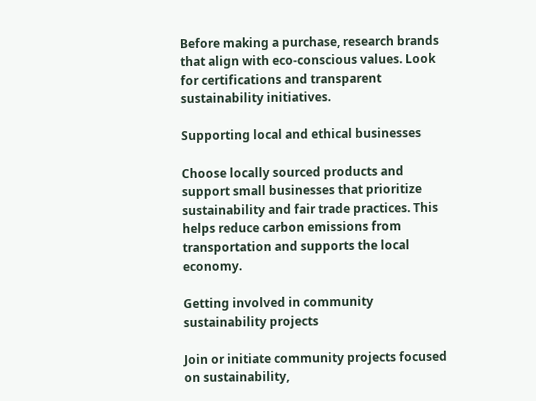Before making a purchase, research brands that align with eco-conscious values. Look for certifications and transparent sustainability initiatives.

Supporting local and ethical businesses

Choose locally sourced products and support small businesses that prioritize sustainability and fair trade practices. This helps reduce carbon emissions from transportation and supports the local economy.

Getting involved in community sustainability projects

Join or initiate community projects focused on sustainability,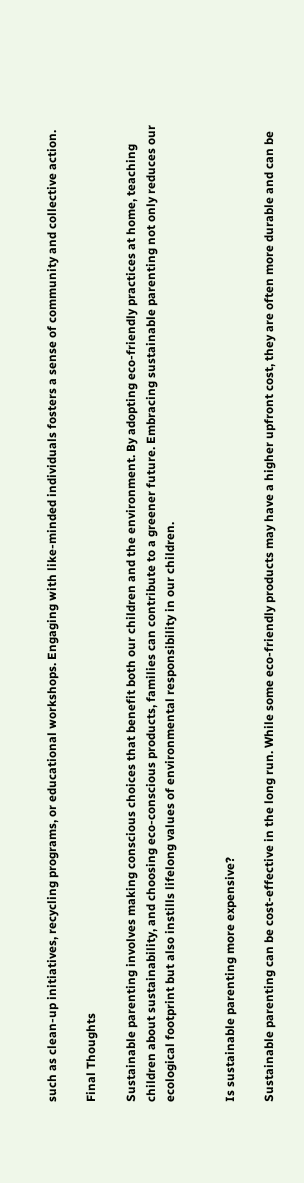such as clean-up initiatives, recycling programs, or educational workshops. Engaging with like-minded individuals fosters a sense of community and collective action.

Final Thoughts

Sustainable parenting involves making conscious choices that benefit both our children and the environment. By adopting eco-friendly practices at home, teaching children about sustainability, and choosing eco-conscious products, families can contribute to a greener future. Embracing sustainable parenting not only reduces our ecological footprint but also instills lifelong values of environmental responsibility in our children.


Is sustainable parenting more expensive?

Sustainable parenting can be cost-effective in the long run. While some eco-friendly products may have a higher upfront cost, they are often more durable and can be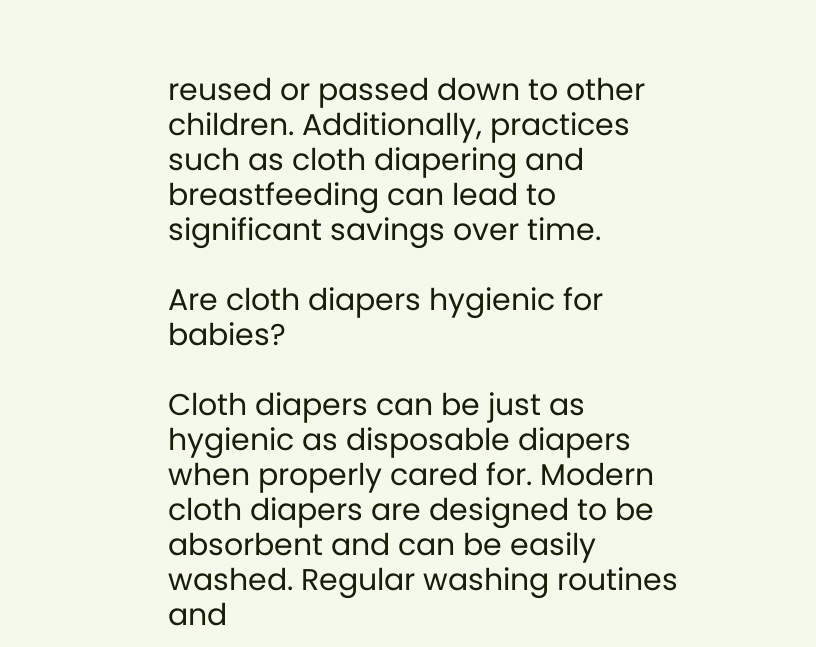reused or passed down to other children. Additionally, practices such as cloth diapering and breastfeeding can lead to significant savings over time.

Are cloth diapers hygienic for babies?

Cloth diapers can be just as hygienic as disposable diapers when properly cared for. Modern cloth diapers are designed to be absorbent and can be easily washed. Regular washing routines and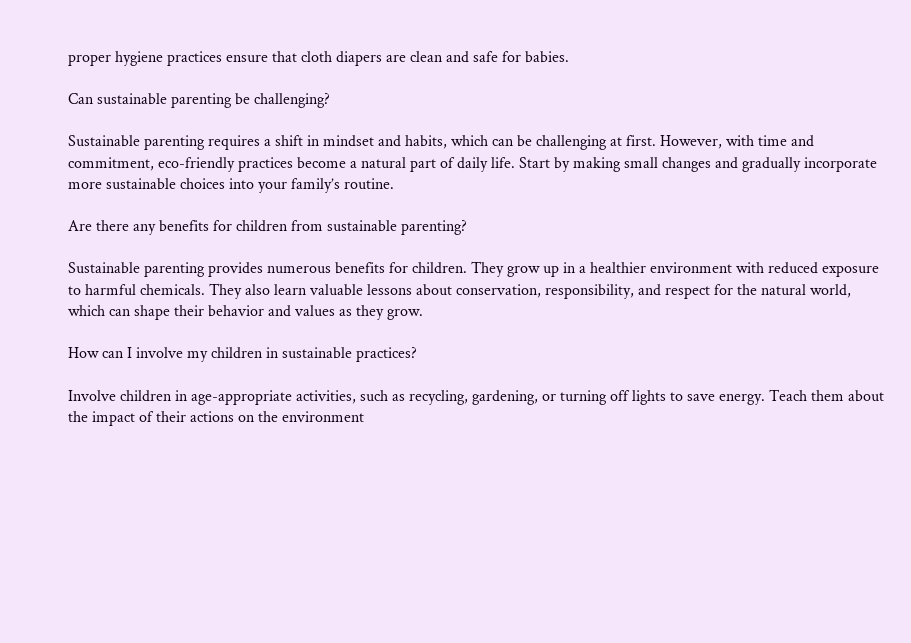proper hygiene practices ensure that cloth diapers are clean and safe for babies.

Can sustainable parenting be challenging?

Sustainable parenting requires a shift in mindset and habits, which can be challenging at first. However, with time and commitment, eco-friendly practices become a natural part of daily life. Start by making small changes and gradually incorporate more sustainable choices into your family’s routine.

Are there any benefits for children from sustainable parenting?

Sustainable parenting provides numerous benefits for children. They grow up in a healthier environment with reduced exposure to harmful chemicals. They also learn valuable lessons about conservation, responsibility, and respect for the natural world, which can shape their behavior and values as they grow.

How can I involve my children in sustainable practices?

Involve children in age-appropriate activities, such as recycling, gardening, or turning off lights to save energy. Teach them about the impact of their actions on the environment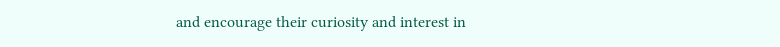and encourage their curiosity and interest in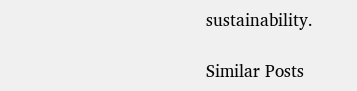sustainability.

Similar Posts